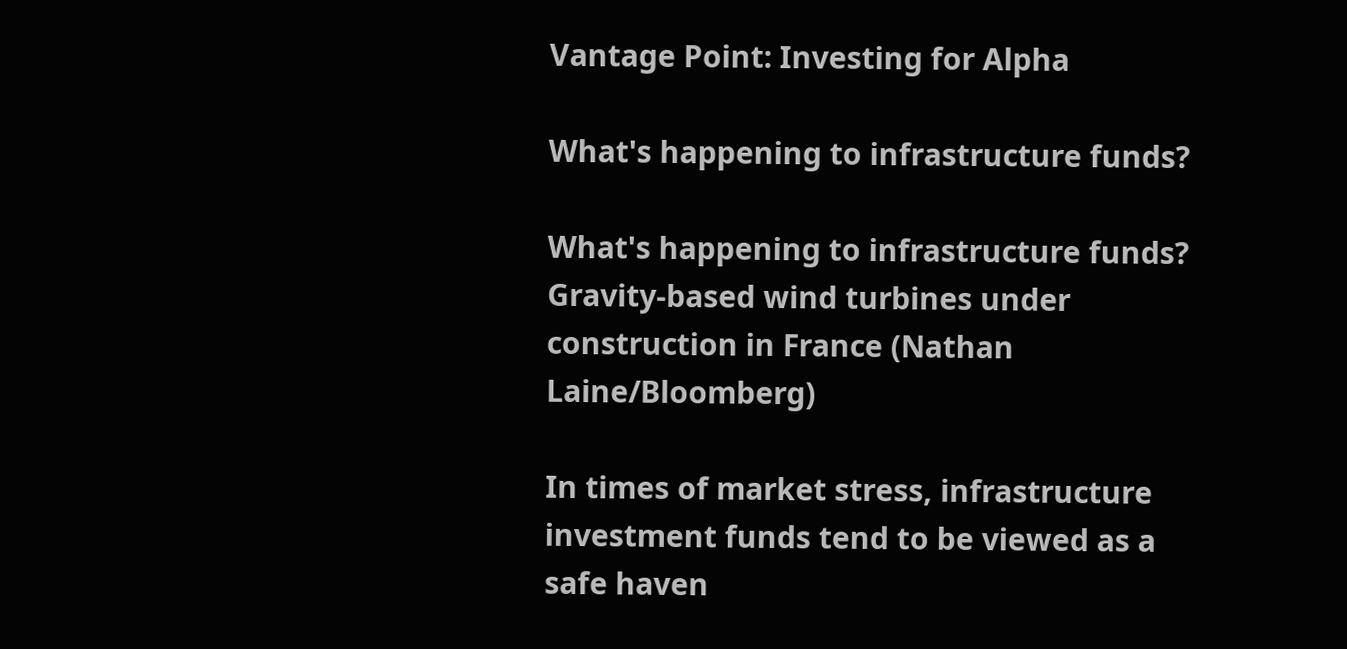Vantage Point: Investing for Alpha

What's happening to infrastructure funds?

What's happening to infrastructure funds?
Gravity-based wind turbines under construction in France (Nathan Laine/Bloomberg)

In times of market stress, infrastructure investment funds tend to be viewed as a safe haven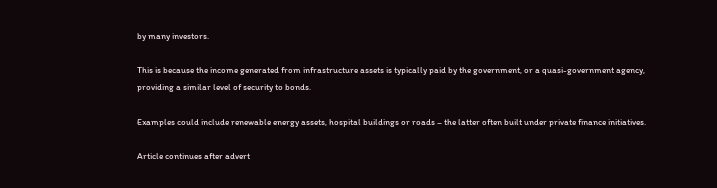by many investors.

This is because the income generated from infrastructure assets is typically paid by the government, or a quasi-government agency, providing a similar level of security to bonds.

Examples could include renewable energy assets, hospital buildings or roads – the latter often built under private finance initiatives.

Article continues after advert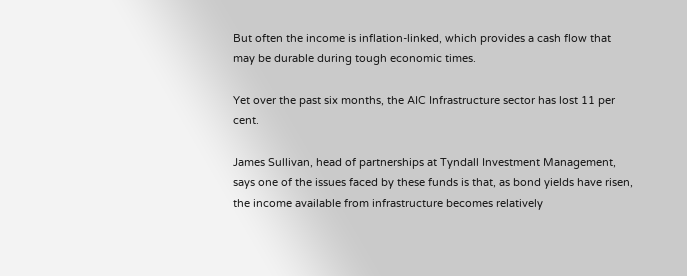But often the income is inflation-linked, which provides a cash flow that may be durable during tough economic times.

Yet over the past six months, the AIC Infrastructure sector has lost 11 per cent.

James Sullivan, head of partnerships at Tyndall Investment Management, says one of the issues faced by these funds is that, as bond yields have risen, the income available from infrastructure becomes relatively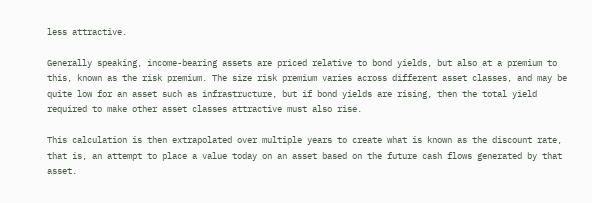less attractive.

Generally speaking, income-bearing assets are priced relative to bond yields, but also at a premium to this, known as the risk premium. The size risk premium varies across different asset classes, and may be quite low for an asset such as infrastructure, but if bond yields are rising, then the total yield required to make other asset classes attractive must also rise.

This calculation is then extrapolated over multiple years to create what is known as the discount rate, that is, an attempt to place a value today on an asset based on the future cash flows generated by that asset.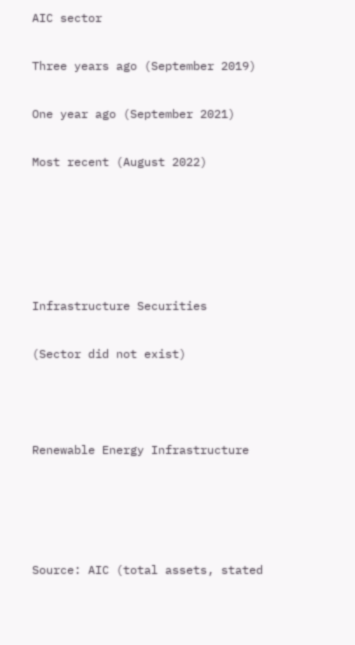AIC sector

Three years ago (September 2019)

One year ago (September 2021)

Most recent (August 2022)





Infrastructure Securities

(Sector did not exist)



Renewable Energy Infrastructure




Source: AIC (total assets, stated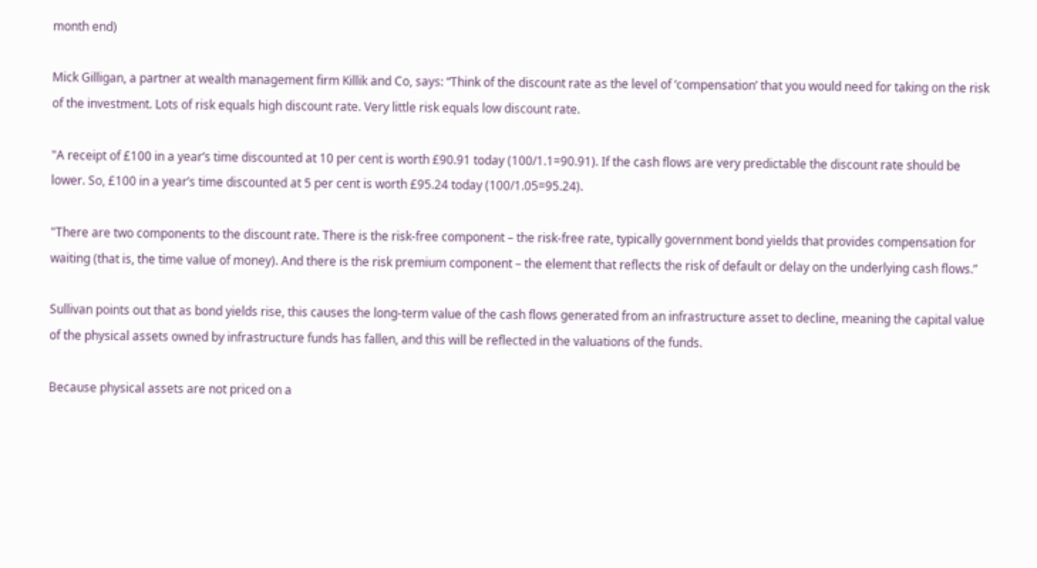month end)

Mick Gilligan, a partner at wealth management firm Killik and Co, says: “Think of the discount rate as the level of ‘compensation’ that you would need for taking on the risk of the investment. Lots of risk equals high discount rate. Very little risk equals low discount rate.

"A receipt of £100 in a year’s time discounted at 10 per cent is worth £90.91 today (100/1.1=90.91). If the cash flows are very predictable the discount rate should be lower. So, £100 in a year’s time discounted at 5 per cent is worth £95.24 today (100/1.05=95.24).

"There are two components to the discount rate. There is the risk-free component – the risk-free rate, typically government bond yields that provides compensation for waiting (that is, the time value of money). And there is the risk premium component – the element that reflects the risk of default or delay on the underlying cash flows.”

Sullivan points out that as bond yields rise, this causes the long-term value of the cash flows generated from an infrastructure asset to decline, meaning the capital value of the physical assets owned by infrastructure funds has fallen, and this will be reflected in the valuations of the funds.

Because physical assets are not priced on a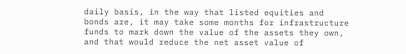daily basis, in the way that listed equities and bonds are, it may take some months for infrastructure funds to mark down the value of the assets they own, and that would reduce the net asset value of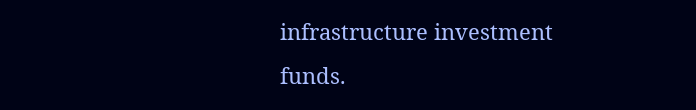infrastructure investment funds.